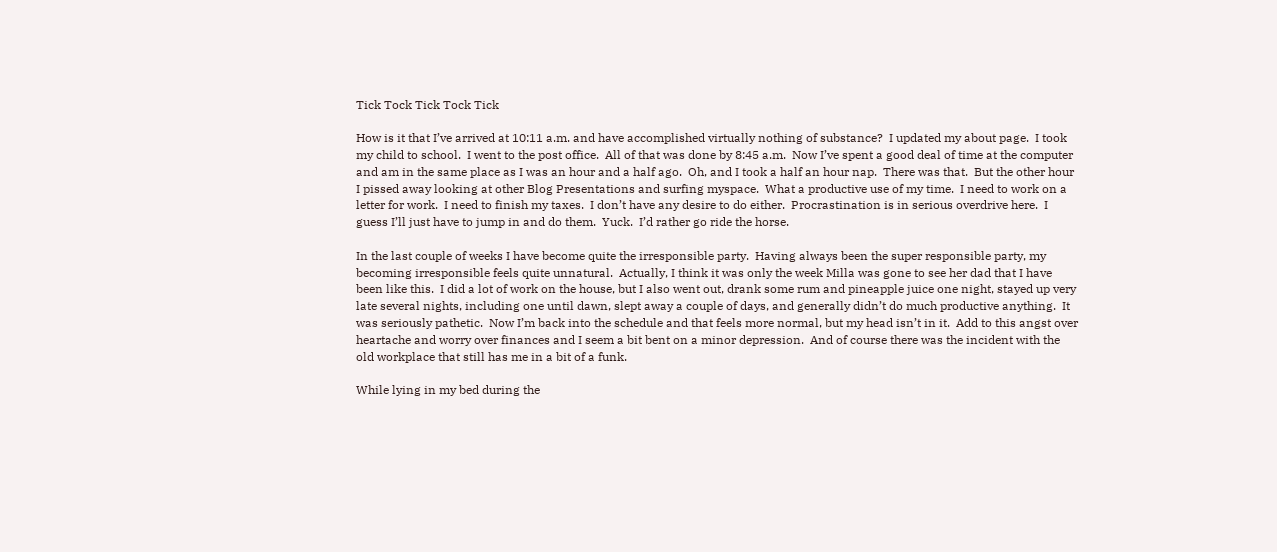Tick Tock Tick Tock Tick

How is it that I’ve arrived at 10:11 a.m. and have accomplished virtually nothing of substance?  I updated my about page.  I took my child to school.  I went to the post office.  All of that was done by 8:45 a.m.  Now I’ve spent a good deal of time at the computer and am in the same place as I was an hour and a half ago.  Oh, and I took a half an hour nap.  There was that.  But the other hour I pissed away looking at other Blog Presentations and surfing myspace.  What a productive use of my time.  I need to work on a letter for work.  I need to finish my taxes.  I don’t have any desire to do either.  Procrastination is in serious overdrive here.  I guess I’ll just have to jump in and do them.  Yuck.  I’d rather go ride the horse.

In the last couple of weeks I have become quite the irresponsible party.  Having always been the super responsible party, my becoming irresponsible feels quite unnatural.  Actually, I think it was only the week Milla was gone to see her dad that I have been like this.  I did a lot of work on the house, but I also went out, drank some rum and pineapple juice one night, stayed up very late several nights, including one until dawn, slept away a couple of days, and generally didn’t do much productive anything.  It was seriously pathetic.  Now I’m back into the schedule and that feels more normal, but my head isn’t in it.  Add to this angst over heartache and worry over finances and I seem a bit bent on a minor depression.  And of course there was the incident with the old workplace that still has me in a bit of a funk.

While lying in my bed during the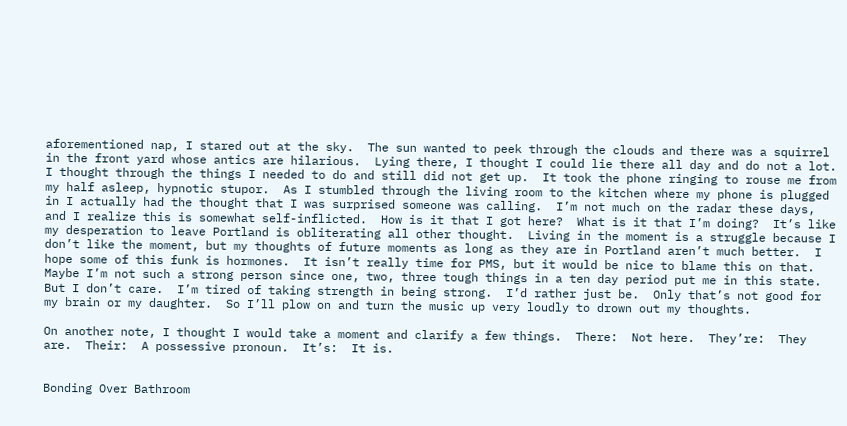aforementioned nap, I stared out at the sky.  The sun wanted to peek through the clouds and there was a squirrel in the front yard whose antics are hilarious.  Lying there, I thought I could lie there all day and do not a lot.  I thought through the things I needed to do and still did not get up.  It took the phone ringing to rouse me from my half asleep, hypnotic stupor.  As I stumbled through the living room to the kitchen where my phone is plugged in I actually had the thought that I was surprised someone was calling.  I’m not much on the radar these days, and I realize this is somewhat self-inflicted.  How is it that I got here?  What is it that I’m doing?  It’s like my desperation to leave Portland is obliterating all other thought.  Living in the moment is a struggle because I don’t like the moment, but my thoughts of future moments as long as they are in Portland aren’t much better.  I hope some of this funk is hormones.  It isn’t really time for PMS, but it would be nice to blame this on that.  Maybe I’m not such a strong person since one, two, three tough things in a ten day period put me in this state.  But I don’t care.  I’m tired of taking strength in being strong.  I’d rather just be.  Only that’s not good for my brain or my daughter.  So I’ll plow on and turn the music up very loudly to drown out my thoughts.

On another note, I thought I would take a moment and clarify a few things.  There:  Not here.  They’re:  They are.  Their:  A possessive pronoun.  It’s:  It is.


Bonding Over Bathroom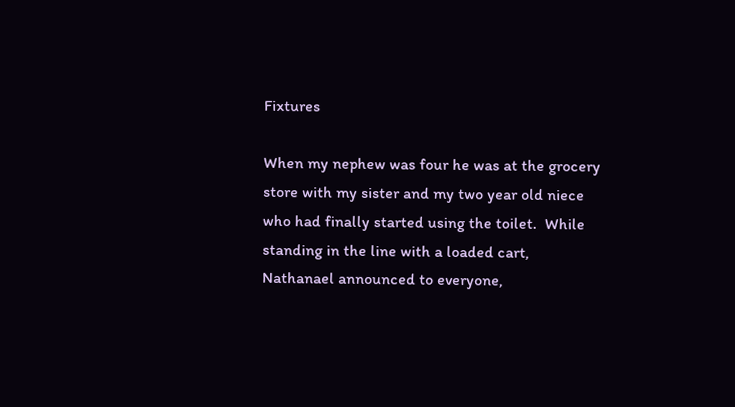Fixtures

When my nephew was four he was at the grocery store with my sister and my two year old niece who had finally started using the toilet.  While standing in the line with a loaded cart, Nathanael announced to everyone,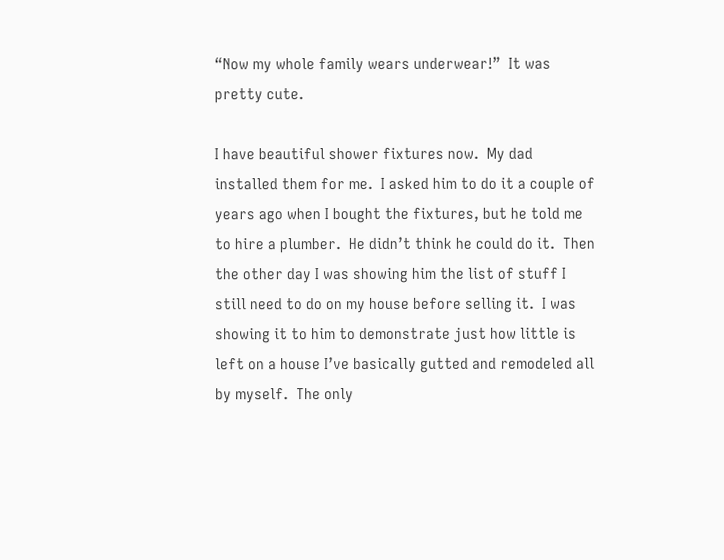“Now my whole family wears underwear!”  It was pretty cute.

I have beautiful shower fixtures now.  My dad installed them for me.  I asked him to do it a couple of years ago when I bought the fixtures, but he told me to hire a plumber.  He didn’t think he could do it.  Then the other day I was showing him the list of stuff I still need to do on my house before selling it.  I was showing it to him to demonstrate just how little is left on a house I’ve basically gutted and remodeled all by myself.  The only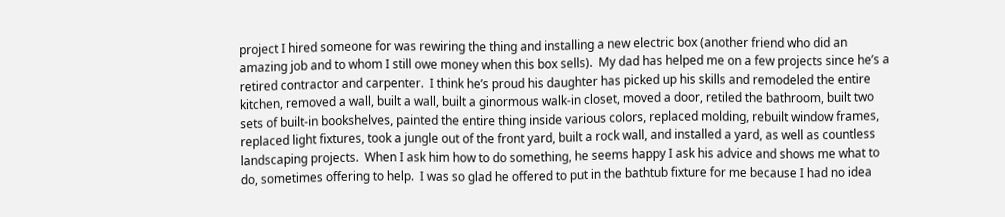project I hired someone for was rewiring the thing and installing a new electric box (another friend who did an amazing job and to whom I still owe money when this box sells).  My dad has helped me on a few projects since he’s a retired contractor and carpenter.  I think he’s proud his daughter has picked up his skills and remodeled the entire kitchen, removed a wall, built a wall, built a ginormous walk-in closet, moved a door, retiled the bathroom, built two sets of built-in bookshelves, painted the entire thing inside various colors, replaced molding, rebuilt window frames, replaced light fixtures, took a jungle out of the front yard, built a rock wall, and installed a yard, as well as countless landscaping projects.  When I ask him how to do something, he seems happy I ask his advice and shows me what to do, sometimes offering to help.  I was so glad he offered to put in the bathtub fixture for me because I had no idea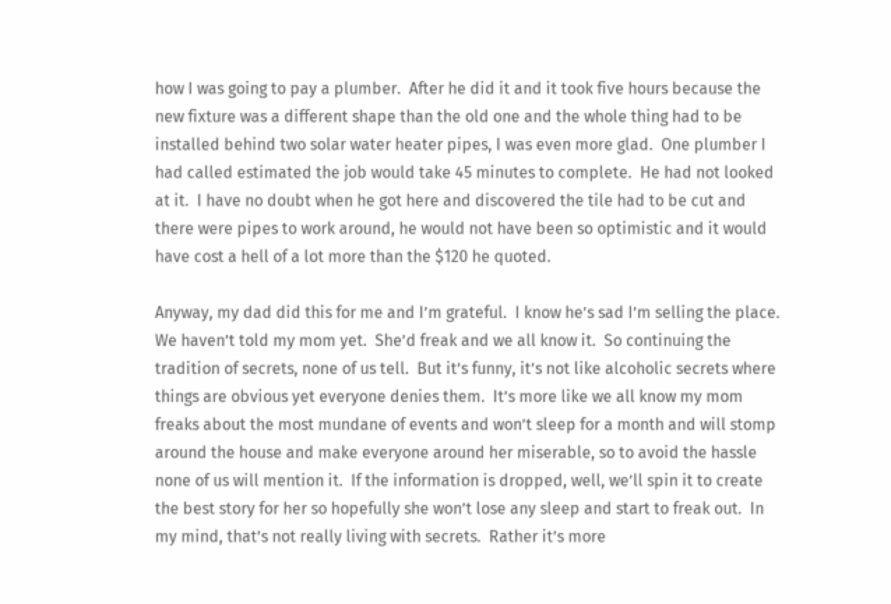how I was going to pay a plumber.  After he did it and it took five hours because the new fixture was a different shape than the old one and the whole thing had to be installed behind two solar water heater pipes, I was even more glad.  One plumber I had called estimated the job would take 45 minutes to complete.  He had not looked at it.  I have no doubt when he got here and discovered the tile had to be cut and there were pipes to work around, he would not have been so optimistic and it would have cost a hell of a lot more than the $120 he quoted.

Anyway, my dad did this for me and I’m grateful.  I know he’s sad I’m selling the place.  We haven’t told my mom yet.  She’d freak and we all know it.  So continuing the tradition of secrets, none of us tell.  But it’s funny, it’s not like alcoholic secrets where things are obvious yet everyone denies them.  It’s more like we all know my mom freaks about the most mundane of events and won’t sleep for a month and will stomp around the house and make everyone around her miserable, so to avoid the hassle none of us will mention it.  If the information is dropped, well, we’ll spin it to create the best story for her so hopefully she won’t lose any sleep and start to freak out.  In my mind, that’s not really living with secrets.  Rather it’s more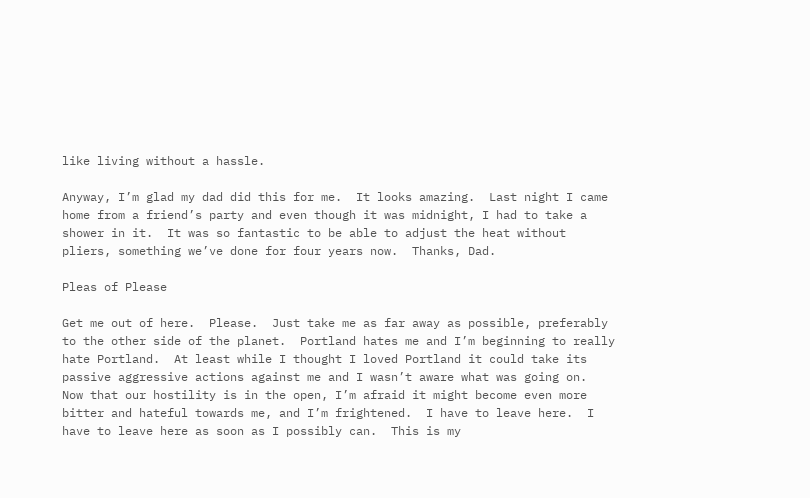like living without a hassle.

Anyway, I’m glad my dad did this for me.  It looks amazing.  Last night I came home from a friend’s party and even though it was midnight, I had to take a shower in it.  It was so fantastic to be able to adjust the heat without pliers, something we’ve done for four years now.  Thanks, Dad.

Pleas of Please

Get me out of here.  Please.  Just take me as far away as possible, preferably to the other side of the planet.  Portland hates me and I’m beginning to really hate Portland.  At least while I thought I loved Portland it could take its passive aggressive actions against me and I wasn’t aware what was going on.  Now that our hostility is in the open, I’m afraid it might become even more bitter and hateful towards me, and I’m frightened.  I have to leave here.  I have to leave here as soon as I possibly can.  This is my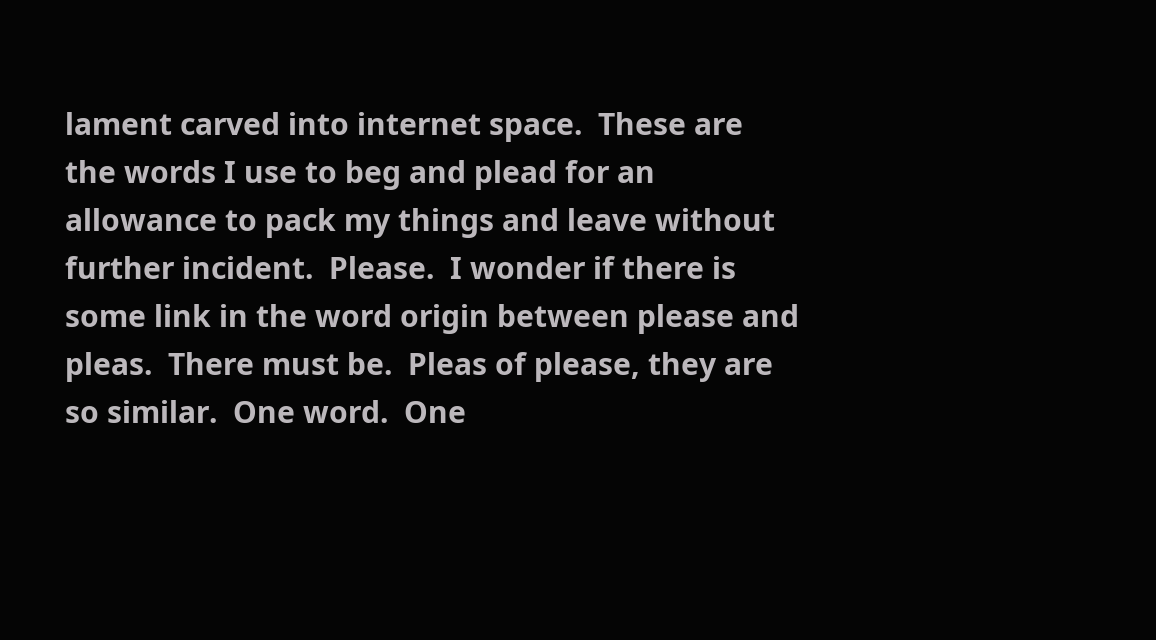lament carved into internet space.  These are the words I use to beg and plead for an allowance to pack my things and leave without further incident.  Please.  I wonder if there is some link in the word origin between please and pleas.  There must be.  Pleas of please, they are so similar.  One word.  One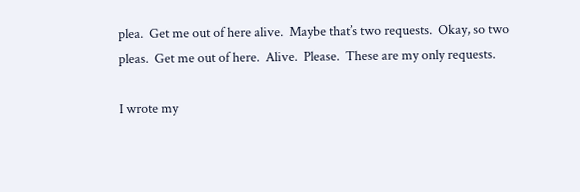plea.  Get me out of here alive.  Maybe that’s two requests.  Okay, so two pleas.  Get me out of here.  Alive.  Please.  These are my only requests.

I wrote my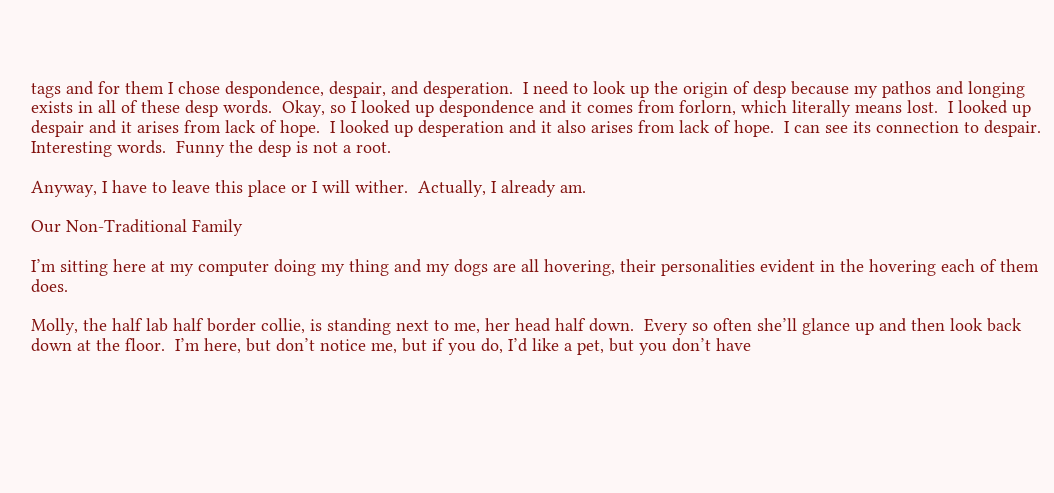tags and for them I chose despondence, despair, and desperation.  I need to look up the origin of desp because my pathos and longing exists in all of these desp words.  Okay, so I looked up despondence and it comes from forlorn, which literally means lost.  I looked up despair and it arises from lack of hope.  I looked up desperation and it also arises from lack of hope.  I can see its connection to despair.  Interesting words.  Funny the desp is not a root.

Anyway, I have to leave this place or I will wither.  Actually, I already am.

Our Non-Traditional Family

I’m sitting here at my computer doing my thing and my dogs are all hovering, their personalities evident in the hovering each of them does.

Molly, the half lab half border collie, is standing next to me, her head half down.  Every so often she’ll glance up and then look back down at the floor.  I’m here, but don’t notice me, but if you do, I’d like a pet, but you don’t have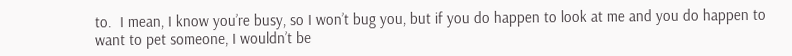to.  I mean, I know you’re busy, so I won’t bug you, but if you do happen to look at me and you do happen to want to pet someone, I wouldn’t be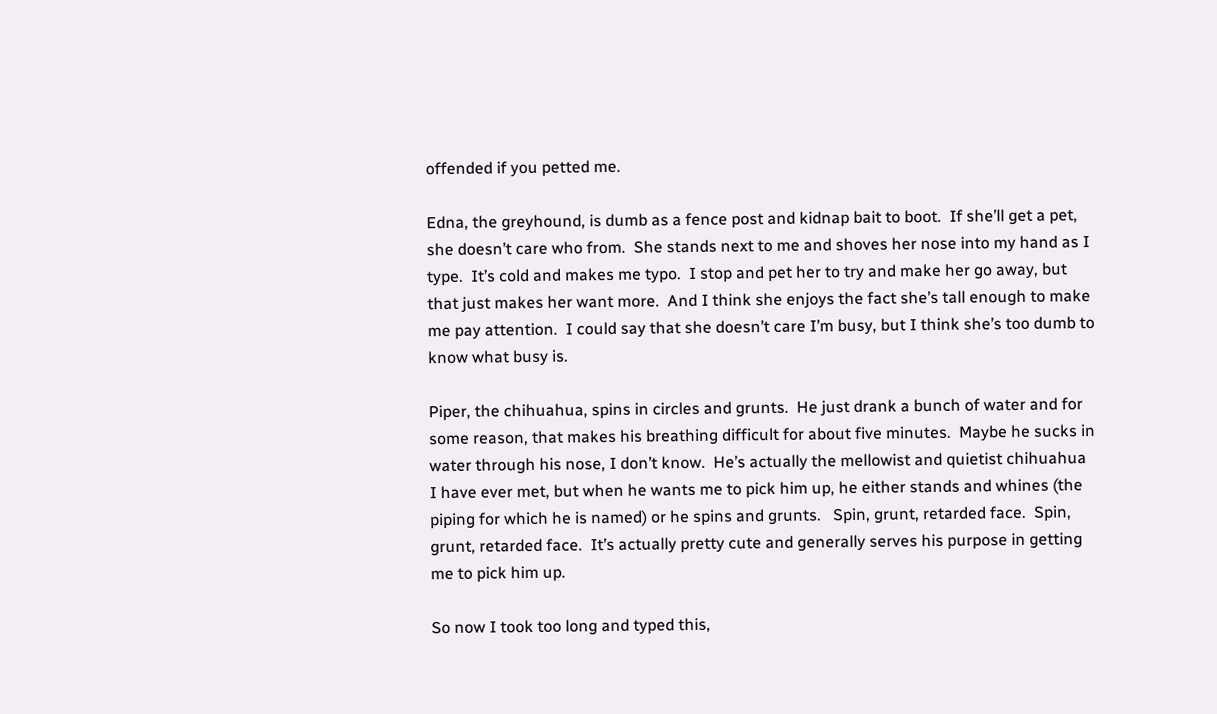offended if you petted me.

Edna, the greyhound, is dumb as a fence post and kidnap bait to boot.  If she’ll get a pet, she doesn’t care who from.  She stands next to me and shoves her nose into my hand as I type.  It’s cold and makes me typo.  I stop and pet her to try and make her go away, but that just makes her want more.  And I think she enjoys the fact she’s tall enough to make me pay attention.  I could say that she doesn’t care I’m busy, but I think she’s too dumb to know what busy is.

Piper, the chihuahua, spins in circles and grunts.  He just drank a bunch of water and for some reason, that makes his breathing difficult for about five minutes.  Maybe he sucks in water through his nose, I don’t know.  He’s actually the mellowist and quietist chihuahua I have ever met, but when he wants me to pick him up, he either stands and whines (the piping for which he is named) or he spins and grunts.   Spin, grunt, retarded face.  Spin, grunt, retarded face.  It’s actually pretty cute and generally serves his purpose in getting me to pick him up.

So now I took too long and typed this,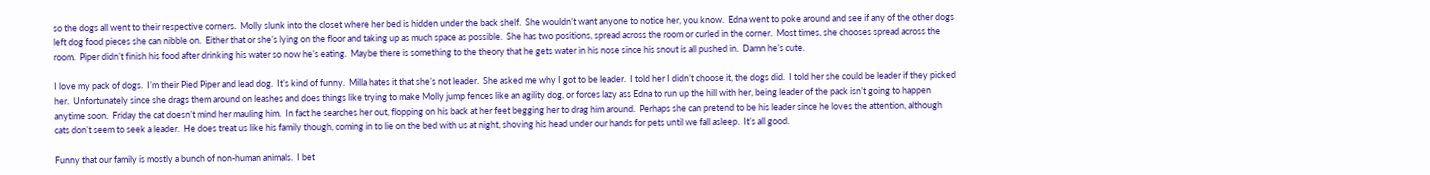so the dogs all went to their respective corners.  Molly slunk into the closet where her bed is hidden under the back shelf.  She wouldn’t want anyone to notice her, you know.  Edna went to poke around and see if any of the other dogs left dog food pieces she can nibble on.  Either that or she’s lying on the floor and taking up as much space as possible.  She has two positions, spread across the room or curled in the corner.  Most times, she chooses spread across the room.  Piper didn’t finish his food after drinking his water so now he’s eating.  Maybe there is something to the theory that he gets water in his nose since his snout is all pushed in.  Damn he’s cute.

I love my pack of dogs.  I’m their Pied Piper and lead dog.  It’s kind of funny.  Milla hates it that she’s not leader.  She asked me why I got to be leader.  I told her I didn’t choose it, the dogs did.  I told her she could be leader if they picked her.  Unfortunately since she drags them around on leashes and does things like trying to make Molly jump fences like an agility dog, or forces lazy ass Edna to run up the hill with her, being leader of the pack isn’t going to happen anytime soon.  Friday the cat doesn’t mind her mauling him.  In fact he searches her out, flopping on his back at her feet begging her to drag him around.  Perhaps she can pretend to be his leader since he loves the attention, although cats don’t seem to seek a leader.  He does treat us like his family though, coming in to lie on the bed with us at night, shoving his head under our hands for pets until we fall asleep.  It’s all good.

Funny that our family is mostly a bunch of non-human animals.  I bet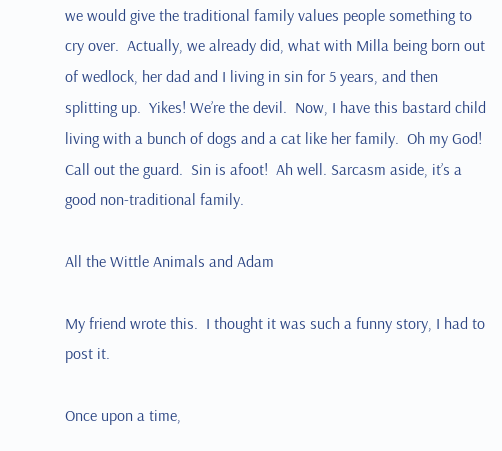we would give the traditional family values people something to cry over.  Actually, we already did, what with Milla being born out of wedlock, her dad and I living in sin for 5 years, and then splitting up.  Yikes! We’re the devil.  Now, I have this bastard child living with a bunch of dogs and a cat like her family.  Oh my God!  Call out the guard.  Sin is afoot!  Ah well. Sarcasm aside, it’s a good non-traditional family.

All the Wittle Animals and Adam

My friend wrote this.  I thought it was such a funny story, I had to post it.

Once upon a time,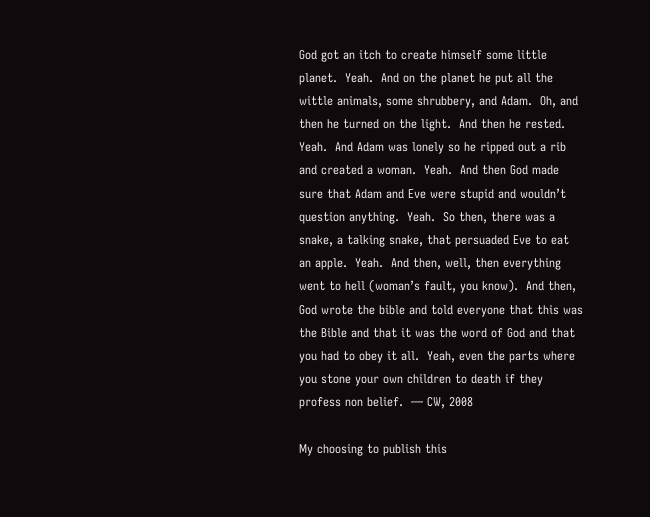God got an itch to create himself some little planet.  Yeah.  And on the planet he put all the wittle animals, some shrubbery, and Adam.  Oh, and then he turned on the light.  And then he rested.  Yeah.  And Adam was lonely so he ripped out a rib and created a woman.  Yeah.  And then God made sure that Adam and Eve were stupid and wouldn’t question anything.  Yeah.  So then, there was a snake, a talking snake, that persuaded Eve to eat an apple.  Yeah.  And then, well, then everything went to hell (woman’s fault, you know).  And then, God wrote the bible and told everyone that this was the Bible and that it was the word of God and that you had to obey it all.  Yeah, even the parts where you stone your own children to death if they profess non belief.  — CW, 2008

My choosing to publish this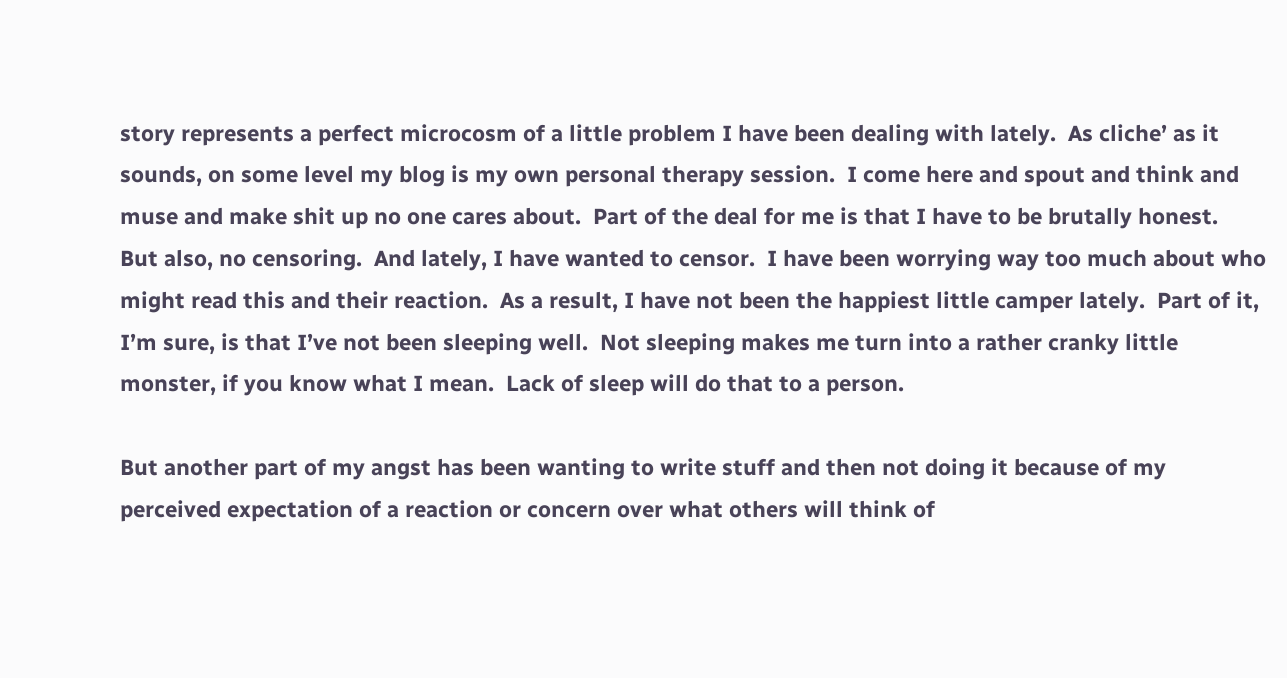story represents a perfect microcosm of a little problem I have been dealing with lately.  As cliche’ as it sounds, on some level my blog is my own personal therapy session.  I come here and spout and think and muse and make shit up no one cares about.  Part of the deal for me is that I have to be brutally honest.  But also, no censoring.  And lately, I have wanted to censor.  I have been worrying way too much about who might read this and their reaction.  As a result, I have not been the happiest little camper lately.  Part of it, I’m sure, is that I’ve not been sleeping well.  Not sleeping makes me turn into a rather cranky little monster, if you know what I mean.  Lack of sleep will do that to a person.

But another part of my angst has been wanting to write stuff and then not doing it because of my perceived expectation of a reaction or concern over what others will think of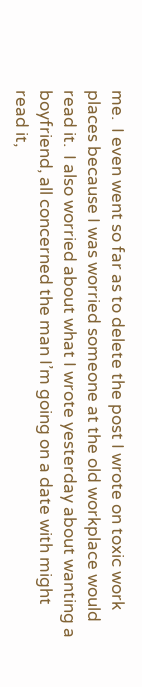me.  I even went so far as to delete the post I wrote on toxic work places because I was worried someone at the old workplace would read it.  I also worried about what I wrote yesterday about wanting a boyfriend, all concerned the man I’m going on a date with might read it,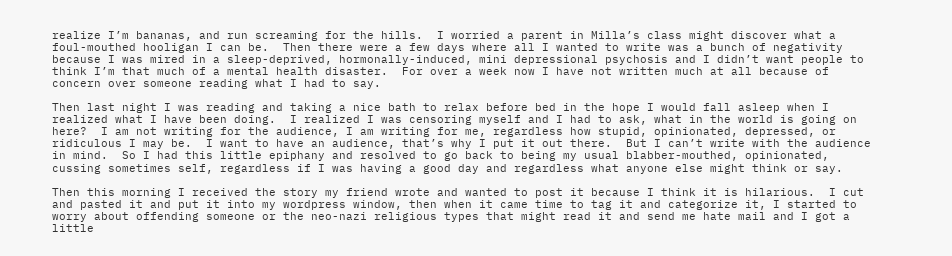realize I’m bananas, and run screaming for the hills.  I worried a parent in Milla’s class might discover what a foul-mouthed hooligan I can be.  Then there were a few days where all I wanted to write was a bunch of negativity because I was mired in a sleep-deprived, hormonally-induced, mini depressional psychosis and I didn’t want people to think I’m that much of a mental health disaster.  For over a week now I have not written much at all because of concern over someone reading what I had to say.

Then last night I was reading and taking a nice bath to relax before bed in the hope I would fall asleep when I realized what I have been doing.  I realized I was censoring myself and I had to ask, what in the world is going on here?  I am not writing for the audience, I am writing for me, regardless how stupid, opinionated, depressed, or ridiculous I may be.  I want to have an audience, that’s why I put it out there.  But I can’t write with the audience in mind.  So I had this little epiphany and resolved to go back to being my usual blabber-mouthed, opinionated, cussing sometimes self, regardless if I was having a good day and regardless what anyone else might think or say.

Then this morning I received the story my friend wrote and wanted to post it because I think it is hilarious.  I cut and pasted it and put it into my wordpress window, then when it came time to tag it and categorize it, I started to worry about offending someone or the neo-nazi religious types that might read it and send me hate mail and I got a little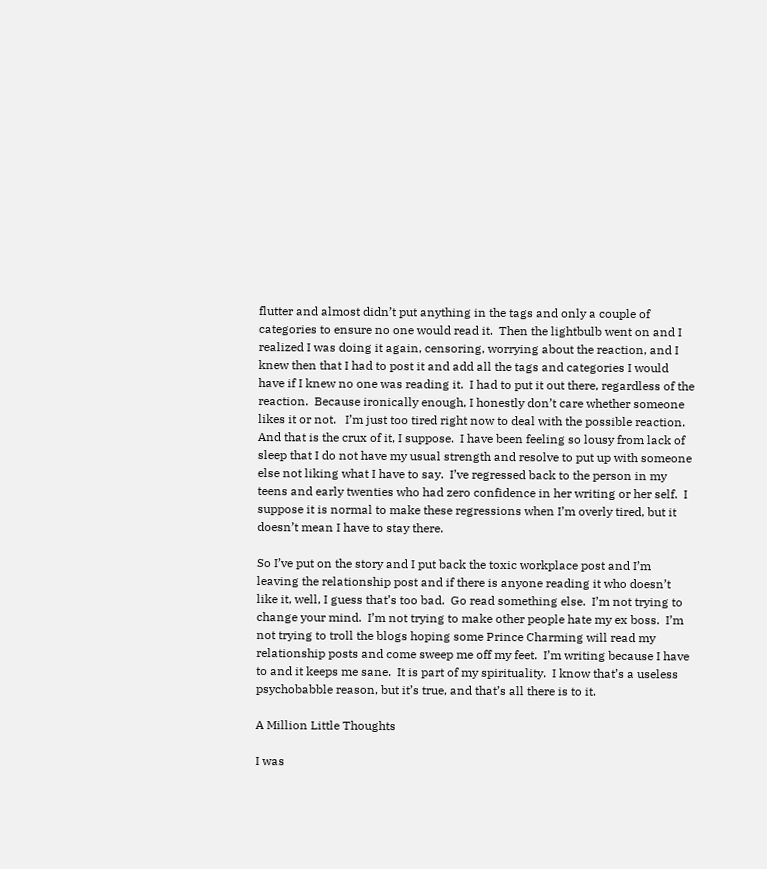flutter and almost didn’t put anything in the tags and only a couple of categories to ensure no one would read it.  Then the lightbulb went on and I realized I was doing it again, censoring, worrying about the reaction, and I knew then that I had to post it and add all the tags and categories I would have if I knew no one was reading it.  I had to put it out there, regardless of the reaction.  Because ironically enough, I honestly don’t care whether someone likes it or not.   I’m just too tired right now to deal with the possible reaction.  And that is the crux of it, I suppose.  I have been feeling so lousy from lack of sleep that I do not have my usual strength and resolve to put up with someone else not liking what I have to say.  I’ve regressed back to the person in my teens and early twenties who had zero confidence in her writing or her self.  I suppose it is normal to make these regressions when I’m overly tired, but it doesn’t mean I have to stay there.

So I’ve put on the story and I put back the toxic workplace post and I’m leaving the relationship post and if there is anyone reading it who doesn’t like it, well, I guess that’s too bad.  Go read something else.  I’m not trying to change your mind.  I’m not trying to make other people hate my ex boss.  I’m not trying to troll the blogs hoping some Prince Charming will read my relationship posts and come sweep me off my feet.  I’m writing because I have to and it keeps me sane.  It is part of my spirituality.  I know that’s a useless psychobabble reason, but it’s true, and that’s all there is to it.

A Million Little Thoughts

I was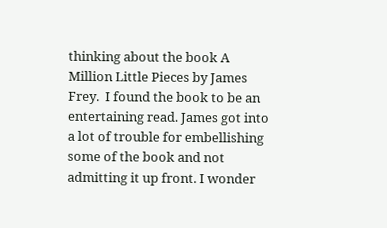thinking about the book A Million Little Pieces by James Frey.  I found the book to be an entertaining read. James got into a lot of trouble for embellishing some of the book and not admitting it up front. I wonder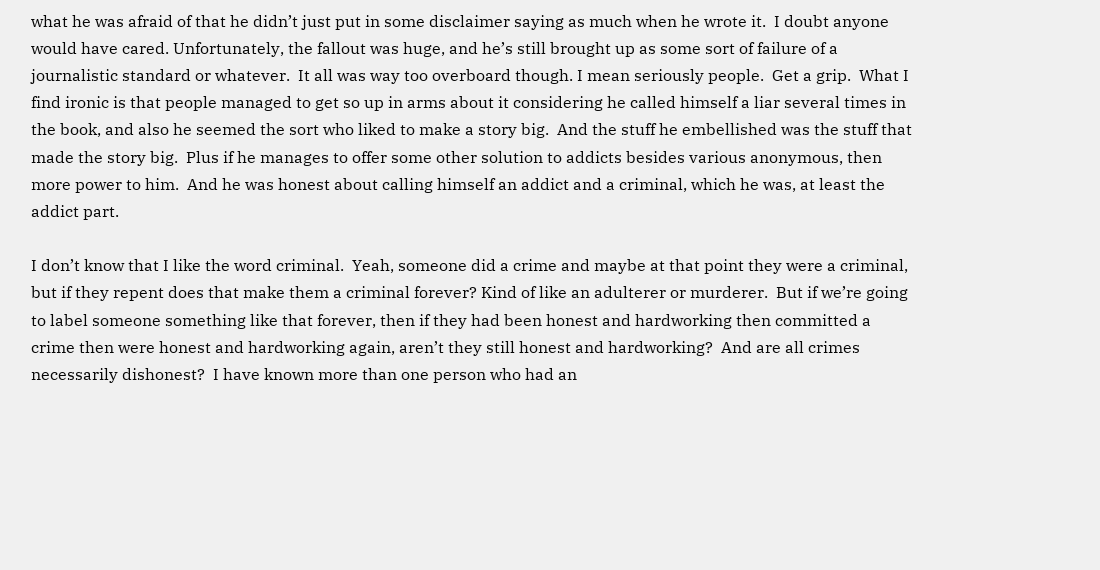what he was afraid of that he didn’t just put in some disclaimer saying as much when he wrote it.  I doubt anyone would have cared. Unfortunately, the fallout was huge, and he’s still brought up as some sort of failure of a journalistic standard or whatever.  It all was way too overboard though. I mean seriously people.  Get a grip.  What I find ironic is that people managed to get so up in arms about it considering he called himself a liar several times in the book, and also he seemed the sort who liked to make a story big.  And the stuff he embellished was the stuff that made the story big.  Plus if he manages to offer some other solution to addicts besides various anonymous, then more power to him.  And he was honest about calling himself an addict and a criminal, which he was, at least the addict part.

I don’t know that I like the word criminal.  Yeah, someone did a crime and maybe at that point they were a criminal, but if they repent does that make them a criminal forever? Kind of like an adulterer or murderer.  But if we’re going to label someone something like that forever, then if they had been honest and hardworking then committed a crime then were honest and hardworking again, aren’t they still honest and hardworking?  And are all crimes necessarily dishonest?  I have known more than one person who had an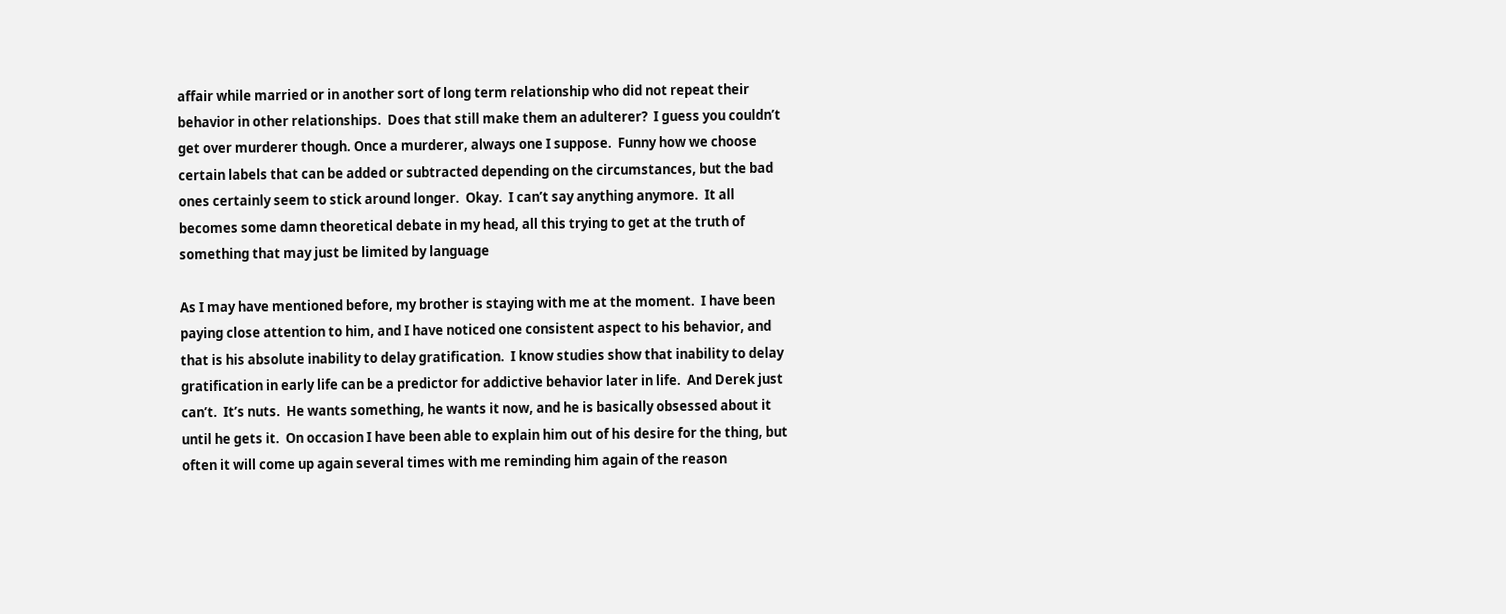affair while married or in another sort of long term relationship who did not repeat their behavior in other relationships.  Does that still make them an adulterer?  I guess you couldn’t get over murderer though. Once a murderer, always one I suppose.  Funny how we choose certain labels that can be added or subtracted depending on the circumstances, but the bad ones certainly seem to stick around longer.  Okay.  I can’t say anything anymore.  It all becomes some damn theoretical debate in my head, all this trying to get at the truth of something that may just be limited by language

As I may have mentioned before, my brother is staying with me at the moment.  I have been paying close attention to him, and I have noticed one consistent aspect to his behavior, and that is his absolute inability to delay gratification.  I know studies show that inability to delay gratification in early life can be a predictor for addictive behavior later in life.  And Derek just can’t.  It’s nuts.  He wants something, he wants it now, and he is basically obsessed about it until he gets it.  On occasion I have been able to explain him out of his desire for the thing, but often it will come up again several times with me reminding him again of the reason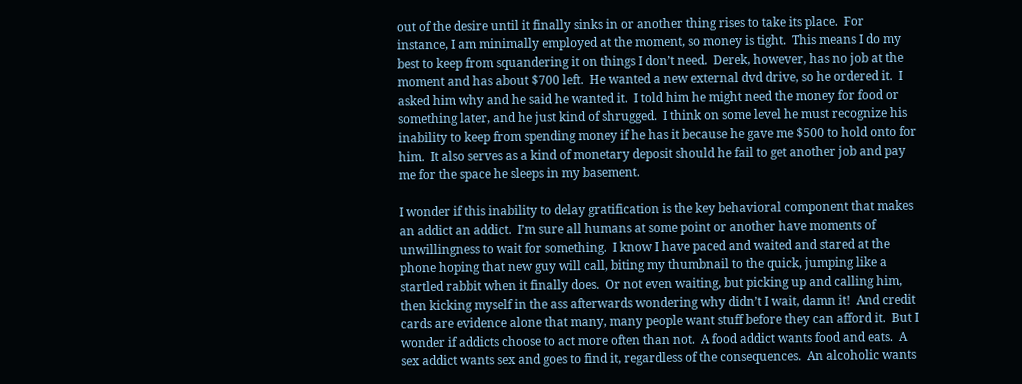out of the desire until it finally sinks in or another thing rises to take its place.  For instance, I am minimally employed at the moment, so money is tight.  This means I do my best to keep from squandering it on things I don’t need.  Derek, however, has no job at the moment and has about $700 left.  He wanted a new external dvd drive, so he ordered it.  I asked him why and he said he wanted it.  I told him he might need the money for food or something later, and he just kind of shrugged.  I think on some level he must recognize his inability to keep from spending money if he has it because he gave me $500 to hold onto for him.  It also serves as a kind of monetary deposit should he fail to get another job and pay me for the space he sleeps in my basement.

I wonder if this inability to delay gratification is the key behavioral component that makes an addict an addict.  I’m sure all humans at some point or another have moments of unwillingness to wait for something.  I know I have paced and waited and stared at the phone hoping that new guy will call, biting my thumbnail to the quick, jumping like a startled rabbit when it finally does.  Or not even waiting, but picking up and calling him, then kicking myself in the ass afterwards wondering why didn’t I wait, damn it!  And credit cards are evidence alone that many, many people want stuff before they can afford it.  But I wonder if addicts choose to act more often than not.  A food addict wants food and eats.  A sex addict wants sex and goes to find it, regardless of the consequences.  An alcoholic wants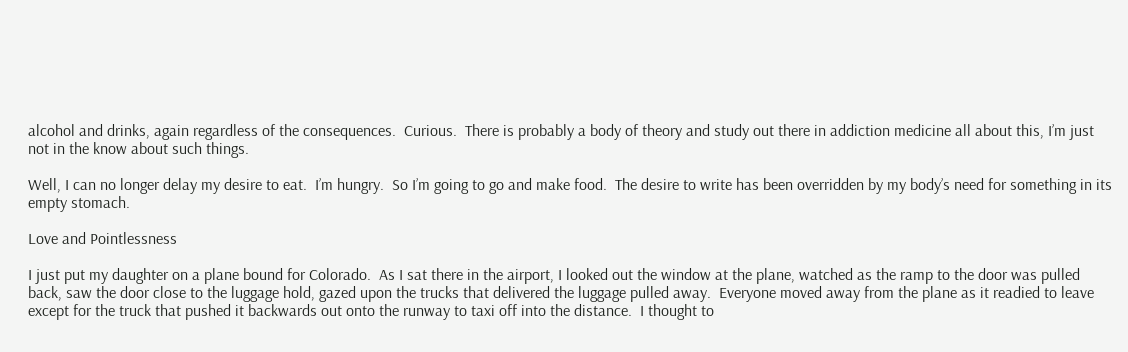alcohol and drinks, again regardless of the consequences.  Curious.  There is probably a body of theory and study out there in addiction medicine all about this, I’m just not in the know about such things.

Well, I can no longer delay my desire to eat.  I’m hungry.  So I’m going to go and make food.  The desire to write has been overridden by my body’s need for something in its empty stomach.

Love and Pointlessness

I just put my daughter on a plane bound for Colorado.  As I sat there in the airport, I looked out the window at the plane, watched as the ramp to the door was pulled back, saw the door close to the luggage hold, gazed upon the trucks that delivered the luggage pulled away.  Everyone moved away from the plane as it readied to leave except for the truck that pushed it backwards out onto the runway to taxi off into the distance.  I thought to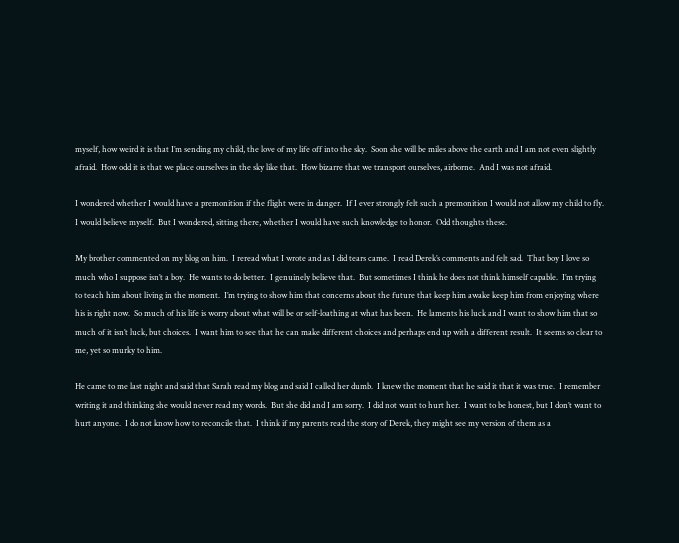myself, how weird it is that I’m sending my child, the love of my life off into the sky.  Soon she will be miles above the earth and I am not even slightly afraid.  How odd it is that we place ourselves in the sky like that.  How bizarre that we transport ourselves, airborne.  And I was not afraid.

I wondered whether I would have a premonition if the flight were in danger.  If I ever strongly felt such a premonition I would not allow my child to fly.  I would believe myself.  But I wondered, sitting there, whether I would have such knowledge to honor.  Odd thoughts these.

My brother commented on my blog on him.  I reread what I wrote and as I did tears came.  I read Derek’s comments and felt sad.  That boy I love so much who I suppose isn’t a boy.  He wants to do better.  I genuinely believe that.  But sometimes I think he does not think himself capable.  I’m trying to teach him about living in the moment.  I’m trying to show him that concerns about the future that keep him awake keep him from enjoying where his is right now.  So much of his life is worry about what will be or self-loathing at what has been.  He laments his luck and I want to show him that so much of it isn’t luck, but choices.  I want him to see that he can make different choices and perhaps end up with a different result.  It seems so clear to me, yet so murky to him.

He came to me last night and said that Sarah read my blog and said I called her dumb.  I knew the moment that he said it that it was true.  I remember writing it and thinking she would never read my words.  But she did and I am sorry.  I did not want to hurt her.  I want to be honest, but I don’t want to hurt anyone.  I do not know how to reconcile that.  I think if my parents read the story of Derek, they might see my version of them as a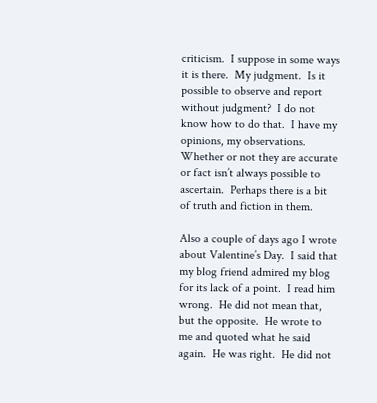criticism.  I suppose in some ways it is there.  My judgment.  Is it possible to observe and report without judgment?  I do not know how to do that.  I have my opinions, my observations.  Whether or not they are accurate or fact isn’t always possible to ascertain.  Perhaps there is a bit of truth and fiction in them.

Also a couple of days ago I wrote about Valentine’s Day.  I said that my blog friend admired my blog for its lack of a point.  I read him wrong.  He did not mean that, but the opposite.  He wrote to me and quoted what he said again.  He was right.  He did not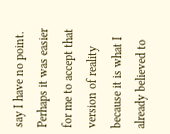say I have no point.  Perhaps it was easier for me to accept that version of reality because it is what I already believed to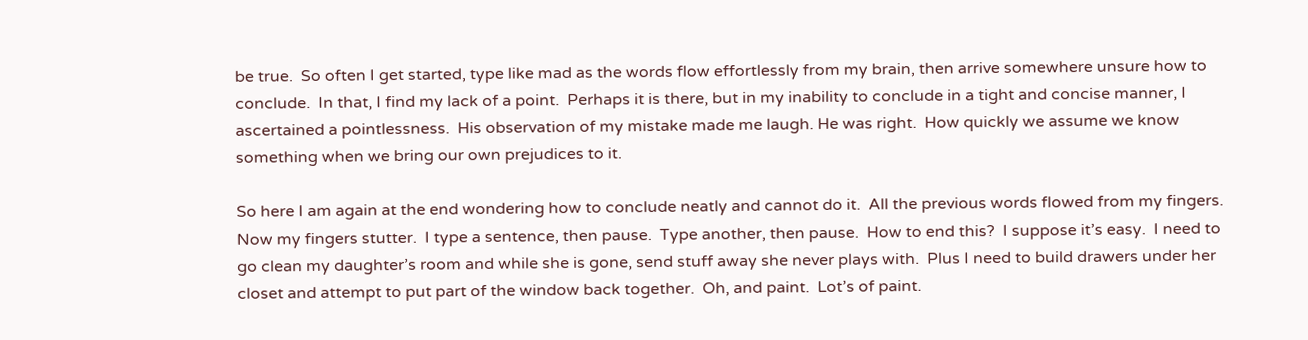be true.  So often I get started, type like mad as the words flow effortlessly from my brain, then arrive somewhere unsure how to conclude.  In that, I find my lack of a point.  Perhaps it is there, but in my inability to conclude in a tight and concise manner, I ascertained a pointlessness.  His observation of my mistake made me laugh. He was right.  How quickly we assume we know something when we bring our own prejudices to it.

So here I am again at the end wondering how to conclude neatly and cannot do it.  All the previous words flowed from my fingers.  Now my fingers stutter.  I type a sentence, then pause.  Type another, then pause.  How to end this?  I suppose it’s easy.  I need to go clean my daughter’s room and while she is gone, send stuff away she never plays with.  Plus I need to build drawers under her closet and attempt to put part of the window back together.  Oh, and paint.  Lot’s of paint.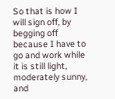So that is how I will sign off, by begging off because I have to go and work while it is still light, moderately sunny, and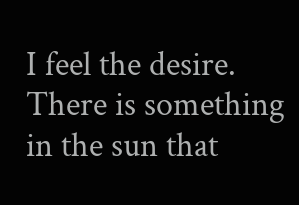I feel the desire.  There is something in the sun that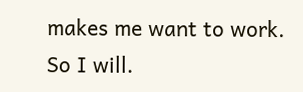makes me want to work.  So I will.